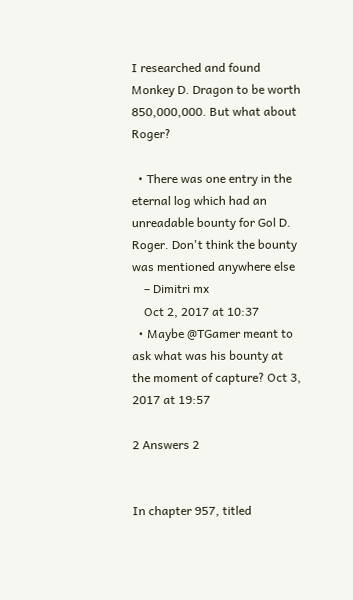I researched and found Monkey D. Dragon to be worth 850,000,000. But what about Roger?

  • There was one entry in the eternal log which had an unreadable bounty for Gol D. Roger. Don't think the bounty was mentioned anywhere else
    – Dimitri mx
    Oct 2, 2017 at 10:37
  • Maybe @TGamer meant to ask what was his bounty at the moment of capture? Oct 3, 2017 at 19:57

2 Answers 2


In chapter 957, titled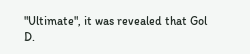"Ultimate", it was revealed that Gol D.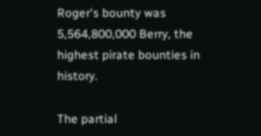Roger's bounty was 5,564,800,000 Berry, the highest pirate bounties in history.

The partial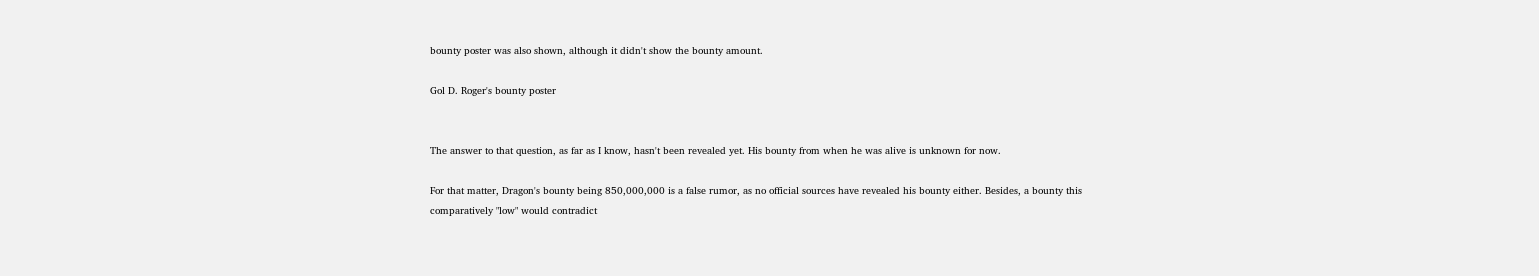bounty poster was also shown, although it didn't show the bounty amount.

Gol D. Roger's bounty poster


The answer to that question, as far as I know, hasn't been revealed yet. His bounty from when he was alive is unknown for now.

For that matter, Dragon's bounty being 850,000,000 is a false rumor, as no official sources have revealed his bounty either. Besides, a bounty this comparatively "low" would contradict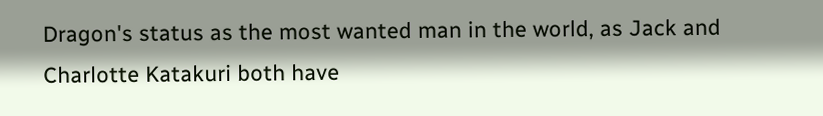Dragon's status as the most wanted man in the world, as Jack and Charlotte Katakuri both have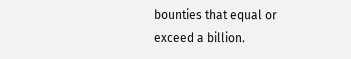bounties that equal or exceed a billion.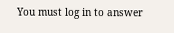You must log in to answer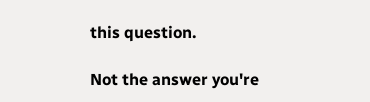this question.

Not the answer you're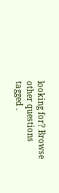looking for? Browse other questions tagged .